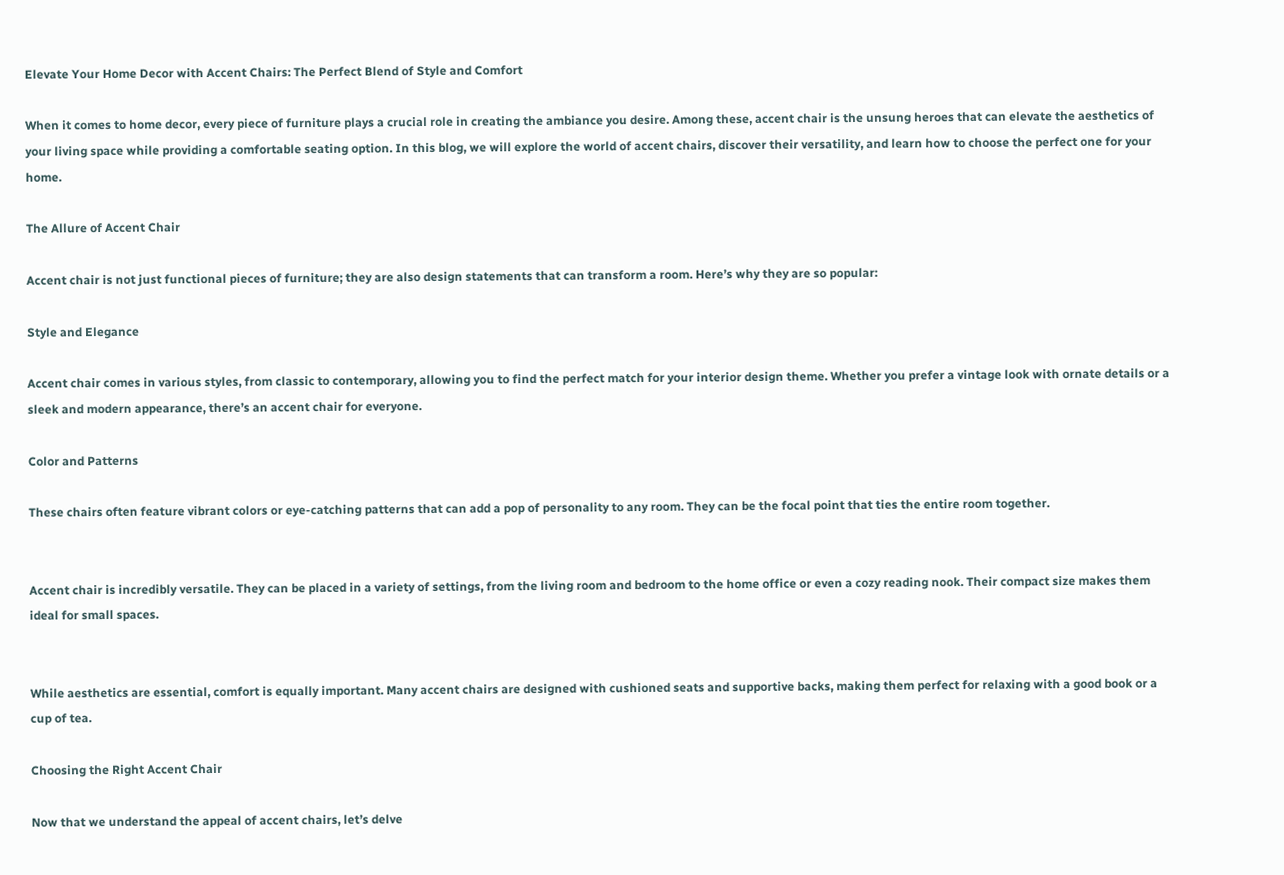Elevate Your Home Decor with Accent Chairs: The Perfect Blend of Style and Comfort

When it comes to home decor, every piece of furniture plays a crucial role in creating the ambiance you desire. Among these, accent chair is the unsung heroes that can elevate the aesthetics of your living space while providing a comfortable seating option. In this blog, we will explore the world of accent chairs, discover their versatility, and learn how to choose the perfect one for your home.

The Allure of Accent Chair

Accent chair is not just functional pieces of furniture; they are also design statements that can transform a room. Here’s why they are so popular:

Style and Elegance

Accent chair comes in various styles, from classic to contemporary, allowing you to find the perfect match for your interior design theme. Whether you prefer a vintage look with ornate details or a sleek and modern appearance, there’s an accent chair for everyone.

Color and Patterns

These chairs often feature vibrant colors or eye-catching patterns that can add a pop of personality to any room. They can be the focal point that ties the entire room together.


Accent chair is incredibly versatile. They can be placed in a variety of settings, from the living room and bedroom to the home office or even a cozy reading nook. Their compact size makes them ideal for small spaces.


While aesthetics are essential, comfort is equally important. Many accent chairs are designed with cushioned seats and supportive backs, making them perfect for relaxing with a good book or a cup of tea.

Choosing the Right Accent Chair

Now that we understand the appeal of accent chairs, let’s delve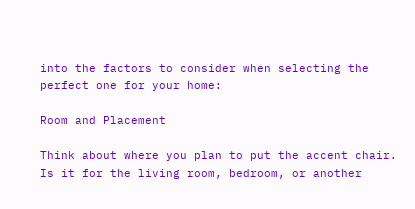into the factors to consider when selecting the perfect one for your home:

Room and Placement

Think about where you plan to put the accent chair. Is it for the living room, bedroom, or another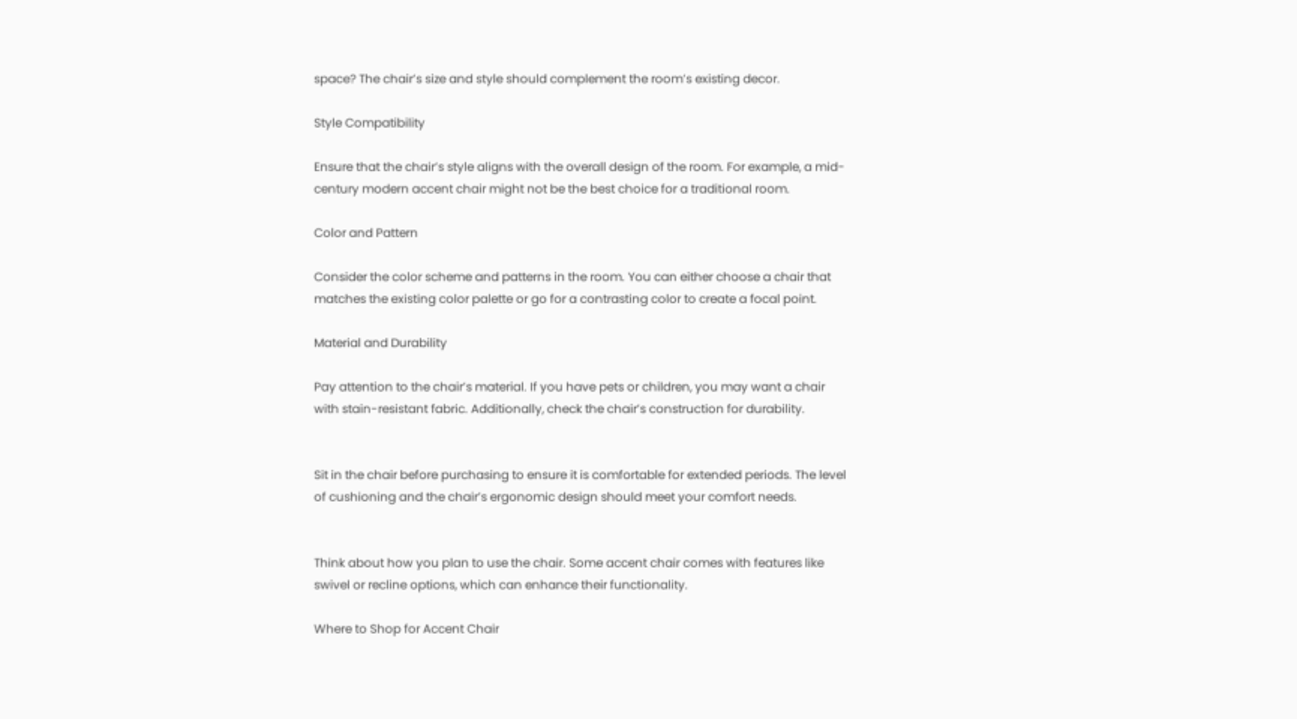space? The chair’s size and style should complement the room’s existing decor.

Style Compatibility

Ensure that the chair’s style aligns with the overall design of the room. For example, a mid-century modern accent chair might not be the best choice for a traditional room.

Color and Pattern

Consider the color scheme and patterns in the room. You can either choose a chair that matches the existing color palette or go for a contrasting color to create a focal point.

Material and Durability

Pay attention to the chair’s material. If you have pets or children, you may want a chair with stain-resistant fabric. Additionally, check the chair’s construction for durability.


Sit in the chair before purchasing to ensure it is comfortable for extended periods. The level of cushioning and the chair’s ergonomic design should meet your comfort needs.


Think about how you plan to use the chair. Some accent chair comes with features like swivel or recline options, which can enhance their functionality.

Where to Shop for Accent Chair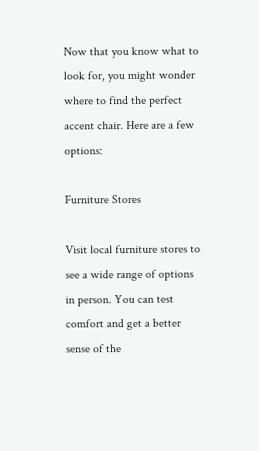Now that you know what to look for, you might wonder where to find the perfect accent chair. Here are a few options:

Furniture Stores

Visit local furniture stores to see a wide range of options in person. You can test comfort and get a better sense of the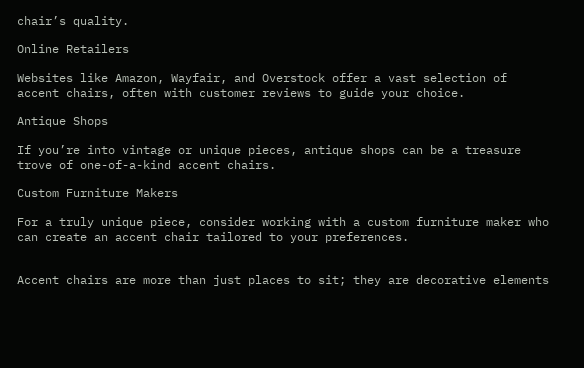chair’s quality.

Online Retailers

Websites like Amazon, Wayfair, and Overstock offer a vast selection of accent chairs, often with customer reviews to guide your choice.

Antique Shops

If you’re into vintage or unique pieces, antique shops can be a treasure trove of one-of-a-kind accent chairs.

Custom Furniture Makers

For a truly unique piece, consider working with a custom furniture maker who can create an accent chair tailored to your preferences.


Accent chairs are more than just places to sit; they are decorative elements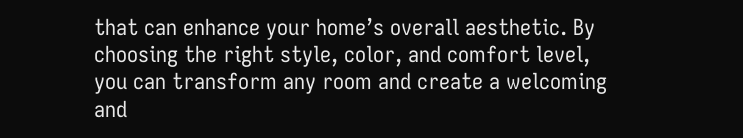that can enhance your home’s overall aesthetic. By choosing the right style, color, and comfort level, you can transform any room and create a welcoming and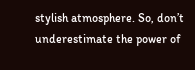stylish atmosphere. So, don’t underestimate the power of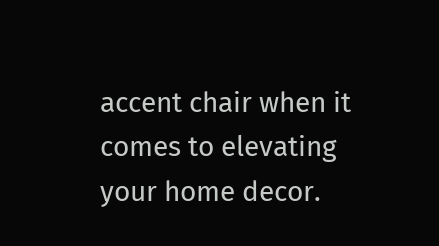accent chair when it comes to elevating your home decor.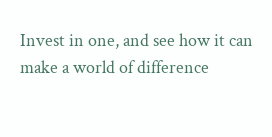Invest in one, and see how it can make a world of difference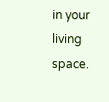in your living space.